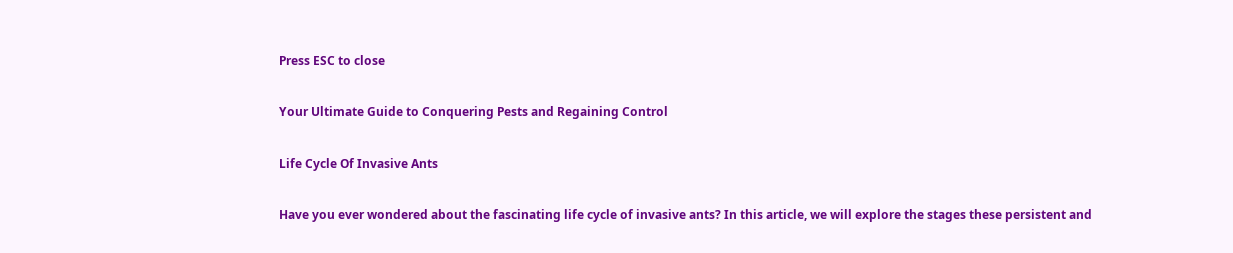Press ESC to close

Your Ultimate Guide to Conquering Pests and Regaining Control

Life Cycle Of Invasive Ants

Have you ever wondered about the fascinating life cycle of invasive ants? In this article, we will explore the stages these persistent and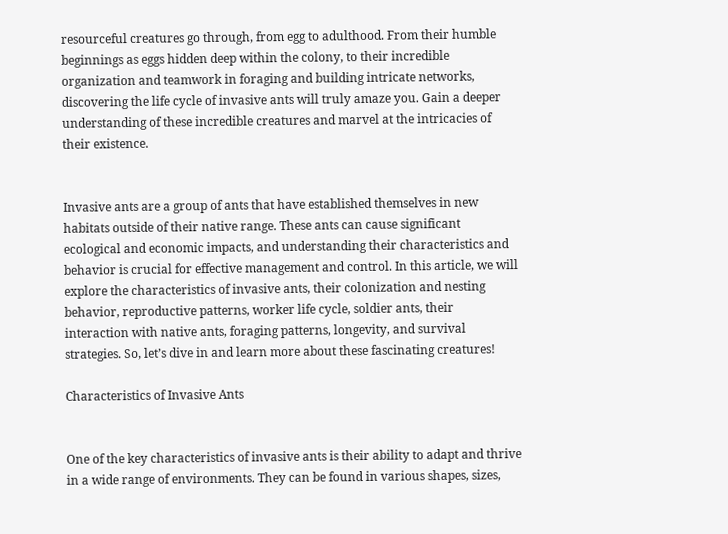resourceful creatures go through, from egg to adulthood. From their humble beginnings as eggs hidden deep within the colony, to their incredible organization and teamwork in foraging and building intricate networks, discovering the life cycle of invasive ants will truly amaze you. Gain a deeper understanding of these incredible creatures and marvel at the intricacies of their existence.


Invasive ants are a group of ants that have established themselves in new habitats outside of their native range. These ants can cause significant ecological and economic impacts, and understanding their characteristics and behavior is crucial for effective management and control. In this article, we will explore the characteristics of invasive ants, their colonization and nesting behavior, reproductive patterns, worker life cycle, soldier ants, their interaction with native ants, foraging patterns, longevity, and survival strategies. So, let’s dive in and learn more about these fascinating creatures!

Characteristics of Invasive Ants


One of the key characteristics of invasive ants is their ability to adapt and thrive in a wide range of environments. They can be found in various shapes, sizes,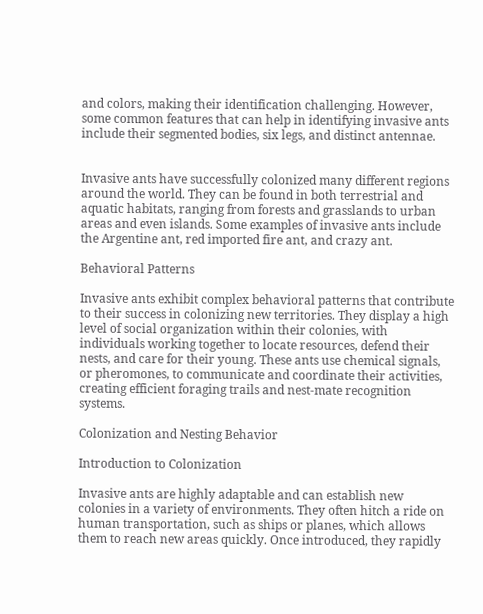and colors, making their identification challenging. However, some common features that can help in identifying invasive ants include their segmented bodies, six legs, and distinct antennae.


Invasive ants have successfully colonized many different regions around the world. They can be found in both terrestrial and aquatic habitats, ranging from forests and grasslands to urban areas and even islands. Some examples of invasive ants include the Argentine ant, red imported fire ant, and crazy ant.

Behavioral Patterns

Invasive ants exhibit complex behavioral patterns that contribute to their success in colonizing new territories. They display a high level of social organization within their colonies, with individuals working together to locate resources, defend their nests, and care for their young. These ants use chemical signals, or pheromones, to communicate and coordinate their activities, creating efficient foraging trails and nest-mate recognition systems.

Colonization and Nesting Behavior

Introduction to Colonization

Invasive ants are highly adaptable and can establish new colonies in a variety of environments. They often hitch a ride on human transportation, such as ships or planes, which allows them to reach new areas quickly. Once introduced, they rapidly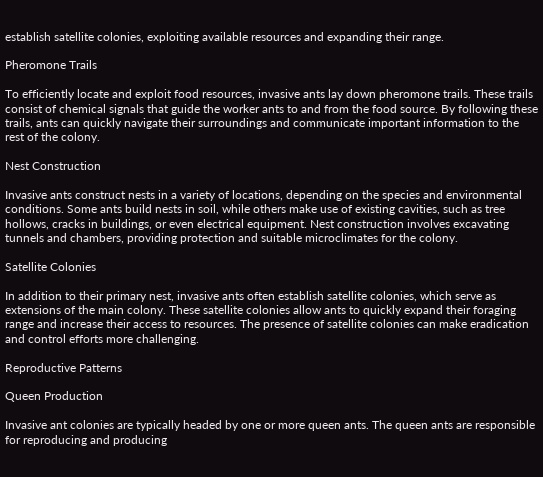establish satellite colonies, exploiting available resources and expanding their range.

Pheromone Trails

To efficiently locate and exploit food resources, invasive ants lay down pheromone trails. These trails consist of chemical signals that guide the worker ants to and from the food source. By following these trails, ants can quickly navigate their surroundings and communicate important information to the rest of the colony.

Nest Construction

Invasive ants construct nests in a variety of locations, depending on the species and environmental conditions. Some ants build nests in soil, while others make use of existing cavities, such as tree hollows, cracks in buildings, or even electrical equipment. Nest construction involves excavating tunnels and chambers, providing protection and suitable microclimates for the colony.

Satellite Colonies

In addition to their primary nest, invasive ants often establish satellite colonies, which serve as extensions of the main colony. These satellite colonies allow ants to quickly expand their foraging range and increase their access to resources. The presence of satellite colonies can make eradication and control efforts more challenging.

Reproductive Patterns

Queen Production

Invasive ant colonies are typically headed by one or more queen ants. The queen ants are responsible for reproducing and producing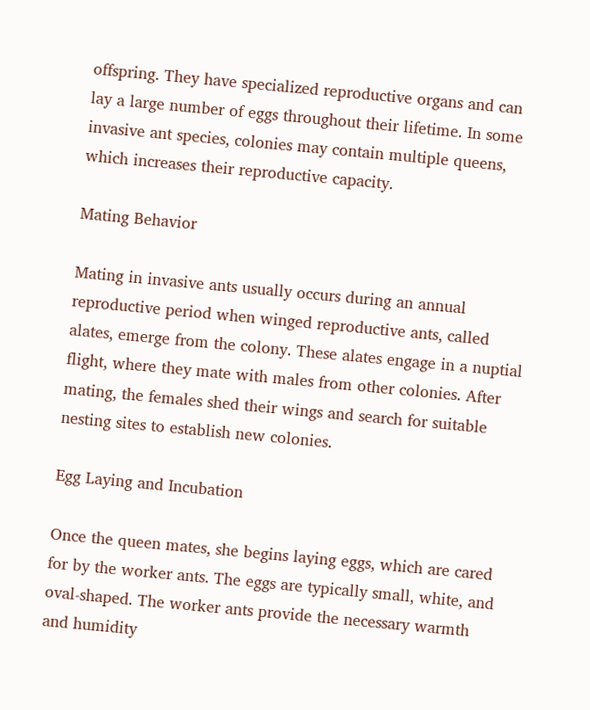offspring. They have specialized reproductive organs and can lay a large number of eggs throughout their lifetime. In some invasive ant species, colonies may contain multiple queens, which increases their reproductive capacity.

Mating Behavior

Mating in invasive ants usually occurs during an annual reproductive period when winged reproductive ants, called alates, emerge from the colony. These alates engage in a nuptial flight, where they mate with males from other colonies. After mating, the females shed their wings and search for suitable nesting sites to establish new colonies.

Egg Laying and Incubation

Once the queen mates, she begins laying eggs, which are cared for by the worker ants. The eggs are typically small, white, and oval-shaped. The worker ants provide the necessary warmth and humidity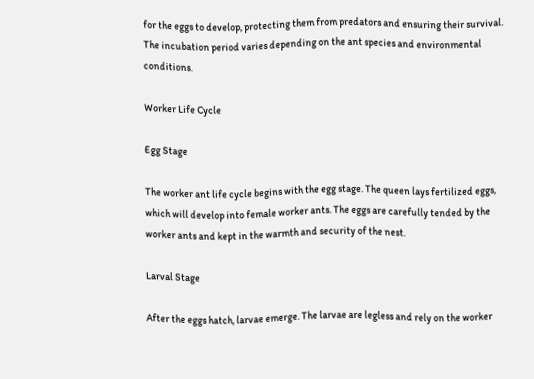for the eggs to develop, protecting them from predators and ensuring their survival. The incubation period varies depending on the ant species and environmental conditions.

Worker Life Cycle

Egg Stage

The worker ant life cycle begins with the egg stage. The queen lays fertilized eggs, which will develop into female worker ants. The eggs are carefully tended by the worker ants and kept in the warmth and security of the nest.

Larval Stage

After the eggs hatch, larvae emerge. The larvae are legless and rely on the worker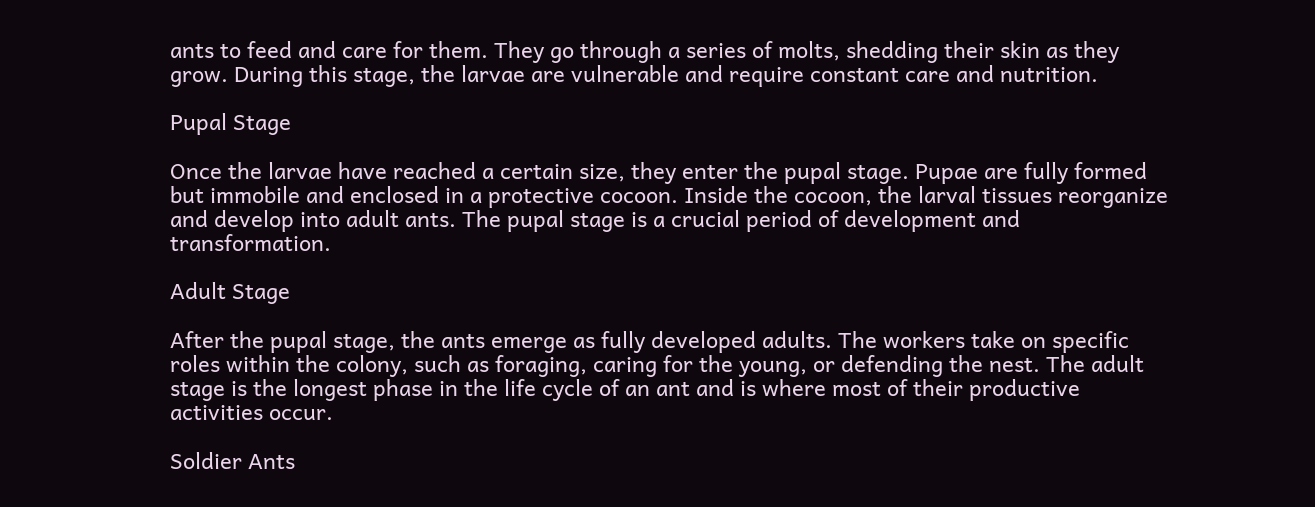ants to feed and care for them. They go through a series of molts, shedding their skin as they grow. During this stage, the larvae are vulnerable and require constant care and nutrition.

Pupal Stage

Once the larvae have reached a certain size, they enter the pupal stage. Pupae are fully formed but immobile and enclosed in a protective cocoon. Inside the cocoon, the larval tissues reorganize and develop into adult ants. The pupal stage is a crucial period of development and transformation.

Adult Stage

After the pupal stage, the ants emerge as fully developed adults. The workers take on specific roles within the colony, such as foraging, caring for the young, or defending the nest. The adult stage is the longest phase in the life cycle of an ant and is where most of their productive activities occur.

Soldier Ants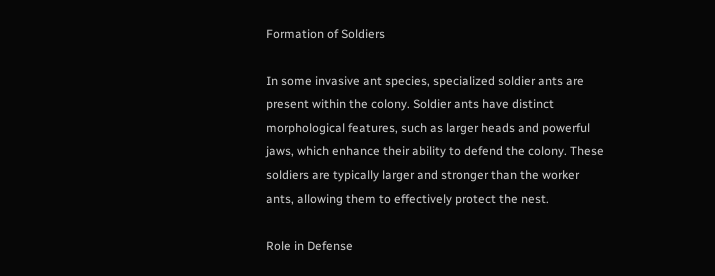Formation of Soldiers

In some invasive ant species, specialized soldier ants are present within the colony. Soldier ants have distinct morphological features, such as larger heads and powerful jaws, which enhance their ability to defend the colony. These soldiers are typically larger and stronger than the worker ants, allowing them to effectively protect the nest.

Role in Defense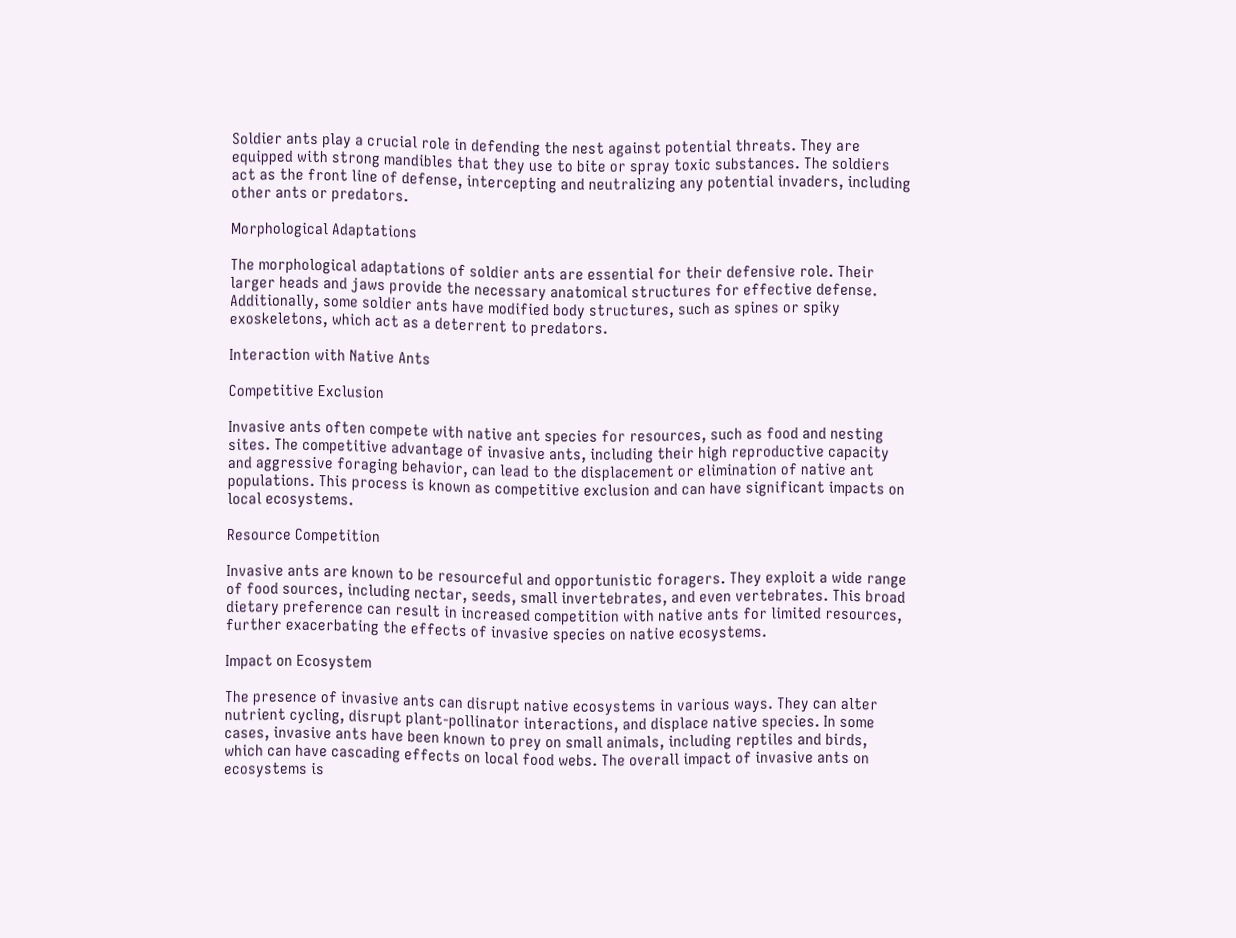Soldier ants play a crucial role in defending the nest against potential threats. They are equipped with strong mandibles that they use to bite or spray toxic substances. The soldiers act as the front line of defense, intercepting and neutralizing any potential invaders, including other ants or predators.

Morphological Adaptations

The morphological adaptations of soldier ants are essential for their defensive role. Their larger heads and jaws provide the necessary anatomical structures for effective defense. Additionally, some soldier ants have modified body structures, such as spines or spiky exoskeletons, which act as a deterrent to predators.

Interaction with Native Ants

Competitive Exclusion

Invasive ants often compete with native ant species for resources, such as food and nesting sites. The competitive advantage of invasive ants, including their high reproductive capacity and aggressive foraging behavior, can lead to the displacement or elimination of native ant populations. This process is known as competitive exclusion and can have significant impacts on local ecosystems.

Resource Competition

Invasive ants are known to be resourceful and opportunistic foragers. They exploit a wide range of food sources, including nectar, seeds, small invertebrates, and even vertebrates. This broad dietary preference can result in increased competition with native ants for limited resources, further exacerbating the effects of invasive species on native ecosystems.

Impact on Ecosystem

The presence of invasive ants can disrupt native ecosystems in various ways. They can alter nutrient cycling, disrupt plant-pollinator interactions, and displace native species. In some cases, invasive ants have been known to prey on small animals, including reptiles and birds, which can have cascading effects on local food webs. The overall impact of invasive ants on ecosystems is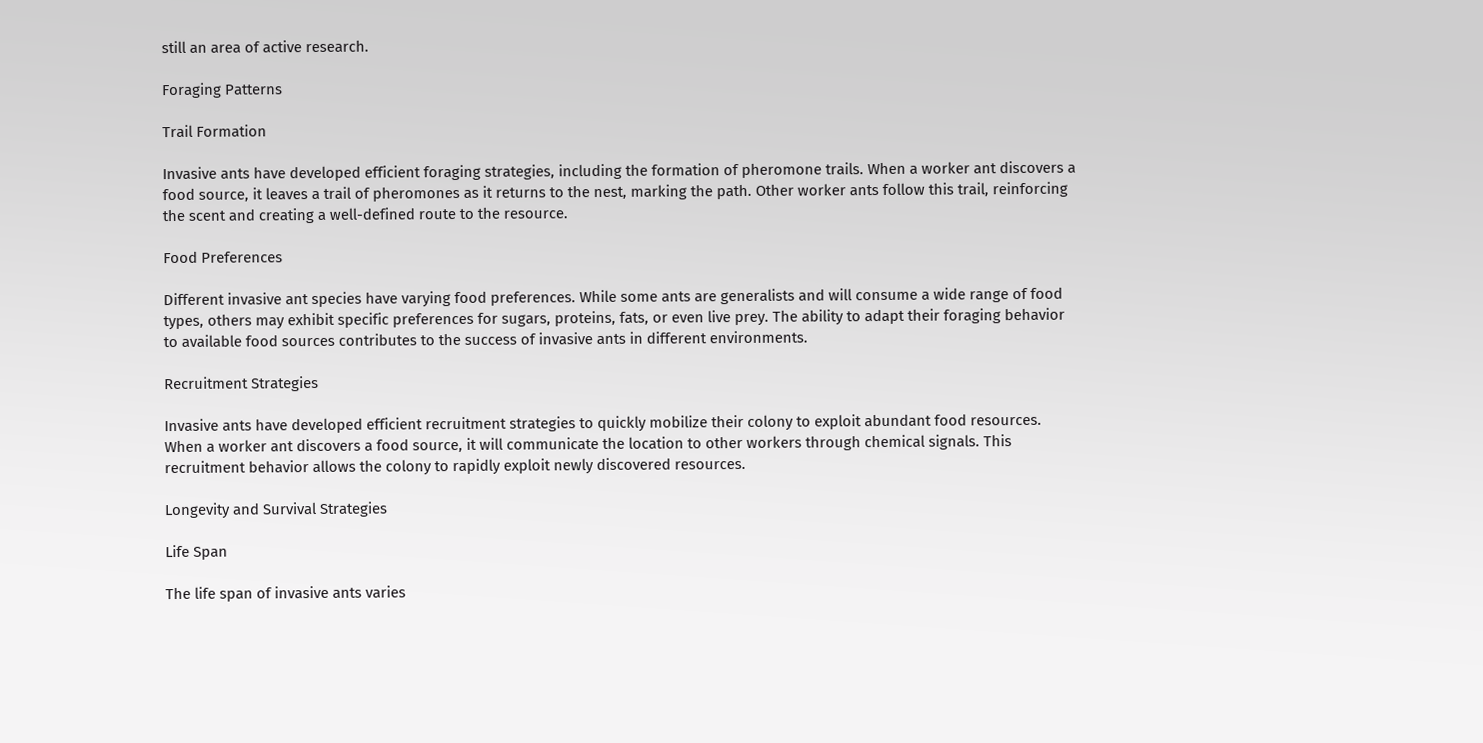still an area of active research.

Foraging Patterns

Trail Formation

Invasive ants have developed efficient foraging strategies, including the formation of pheromone trails. When a worker ant discovers a food source, it leaves a trail of pheromones as it returns to the nest, marking the path. Other worker ants follow this trail, reinforcing the scent and creating a well-defined route to the resource.

Food Preferences

Different invasive ant species have varying food preferences. While some ants are generalists and will consume a wide range of food types, others may exhibit specific preferences for sugars, proteins, fats, or even live prey. The ability to adapt their foraging behavior to available food sources contributes to the success of invasive ants in different environments.

Recruitment Strategies

Invasive ants have developed efficient recruitment strategies to quickly mobilize their colony to exploit abundant food resources. When a worker ant discovers a food source, it will communicate the location to other workers through chemical signals. This recruitment behavior allows the colony to rapidly exploit newly discovered resources.

Longevity and Survival Strategies

Life Span

The life span of invasive ants varies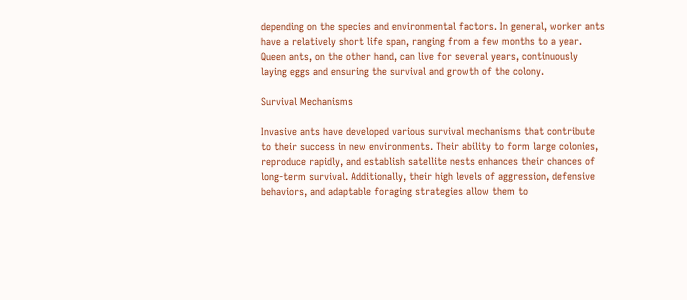depending on the species and environmental factors. In general, worker ants have a relatively short life span, ranging from a few months to a year. Queen ants, on the other hand, can live for several years, continuously laying eggs and ensuring the survival and growth of the colony.

Survival Mechanisms

Invasive ants have developed various survival mechanisms that contribute to their success in new environments. Their ability to form large colonies, reproduce rapidly, and establish satellite nests enhances their chances of long-term survival. Additionally, their high levels of aggression, defensive behaviors, and adaptable foraging strategies allow them to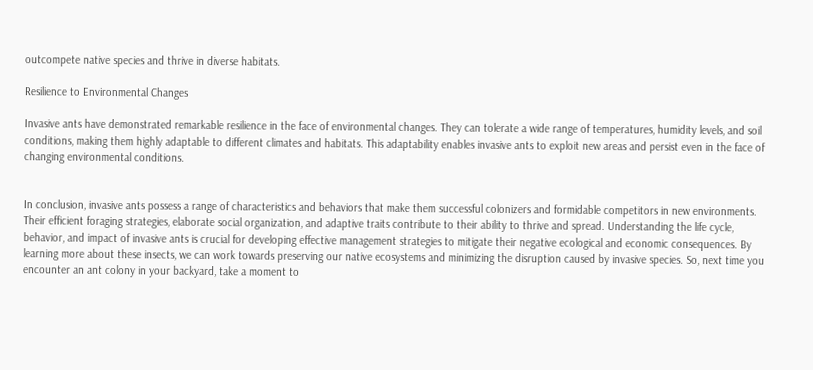outcompete native species and thrive in diverse habitats.

Resilience to Environmental Changes

Invasive ants have demonstrated remarkable resilience in the face of environmental changes. They can tolerate a wide range of temperatures, humidity levels, and soil conditions, making them highly adaptable to different climates and habitats. This adaptability enables invasive ants to exploit new areas and persist even in the face of changing environmental conditions.


In conclusion, invasive ants possess a range of characteristics and behaviors that make them successful colonizers and formidable competitors in new environments. Their efficient foraging strategies, elaborate social organization, and adaptive traits contribute to their ability to thrive and spread. Understanding the life cycle, behavior, and impact of invasive ants is crucial for developing effective management strategies to mitigate their negative ecological and economic consequences. By learning more about these insects, we can work towards preserving our native ecosystems and minimizing the disruption caused by invasive species. So, next time you encounter an ant colony in your backyard, take a moment to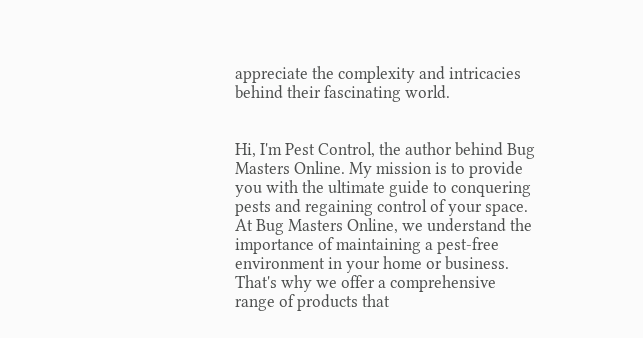appreciate the complexity and intricacies behind their fascinating world.


Hi, I'm Pest Control, the author behind Bug Masters Online. My mission is to provide you with the ultimate guide to conquering pests and regaining control of your space. At Bug Masters Online, we understand the importance of maintaining a pest-free environment in your home or business. That's why we offer a comprehensive range of products that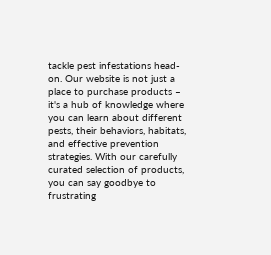tackle pest infestations head-on. Our website is not just a place to purchase products – it's a hub of knowledge where you can learn about different pests, their behaviors, habitats, and effective prevention strategies. With our carefully curated selection of products, you can say goodbye to frustrating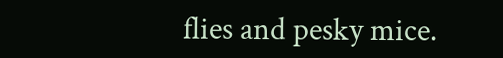flies and pesky mice.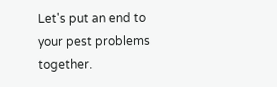Let's put an end to your pest problems together.